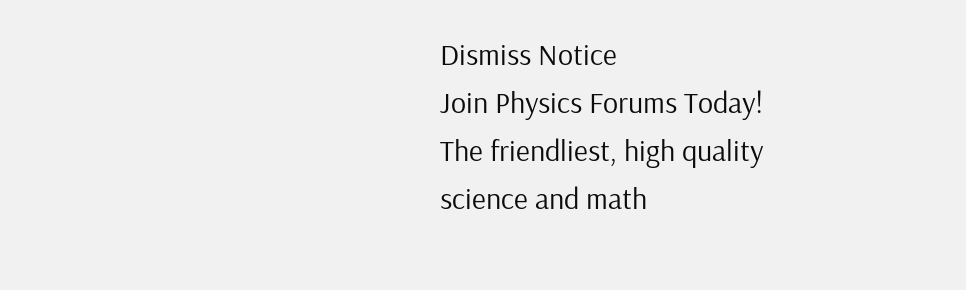Dismiss Notice
Join Physics Forums Today!
The friendliest, high quality science and math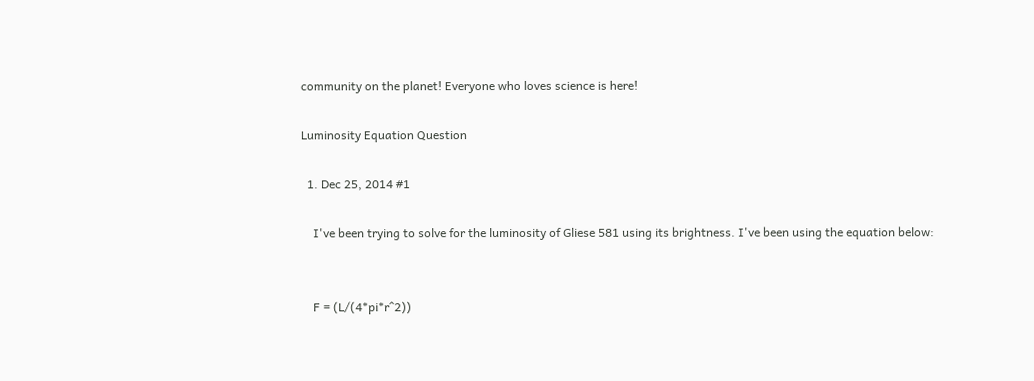community on the planet! Everyone who loves science is here!

Luminosity Equation Question

  1. Dec 25, 2014 #1

    I've been trying to solve for the luminosity of Gliese 581 using its brightness. I've been using the equation below:


    F = (L/(4*pi*r^2))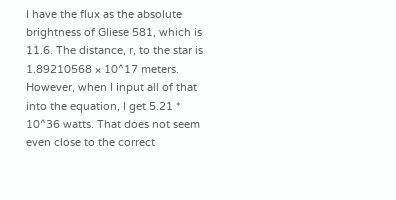I have the flux as the absolute brightness of Gliese 581, which is 11.6. The distance, r, to the star is 1.89210568 × 10^17 meters. However, when I input all of that into the equation, I get 5.21 * 10^36 watts. That does not seem even close to the correct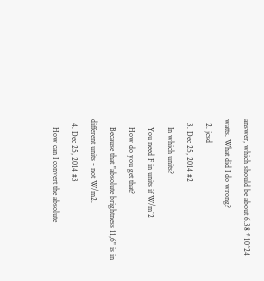answer, which should be about 6.38 * 10^24 watts. What did I do wrong?
  2. jcsd
  3. Dec 25, 2014 #2
    In which units?
    You need F in units if W/mˇ2
    How do you get that?
    Because that "absolute brightness 11,6" is in different units - not W/m2.
  4. Dec 25, 2014 #3
    How can I convert the absolute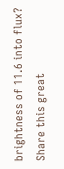brightness of 11.6 into flux?
Share this great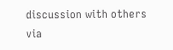discussion with others via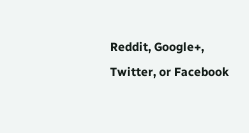Reddit, Google+, Twitter, or Facebook